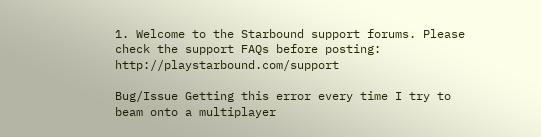1. Welcome to the Starbound support forums. Please check the support FAQs before posting: http://playstarbound.com/support

Bug/Issue Getting this error every time I try to beam onto a multiplayer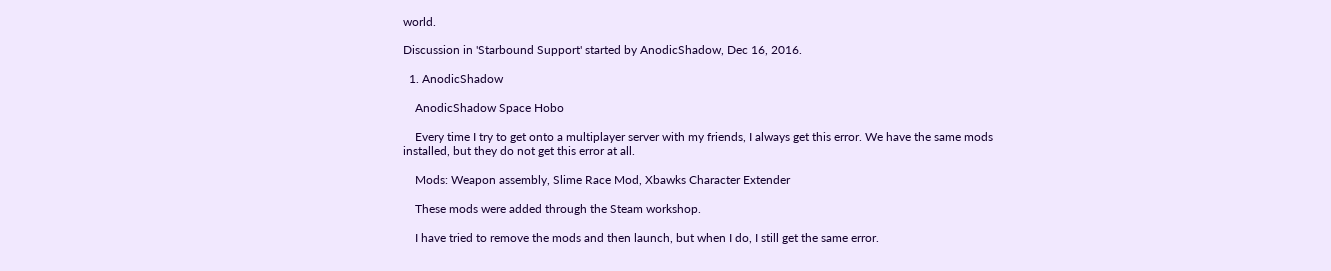world.

Discussion in 'Starbound Support' started by AnodicShadow, Dec 16, 2016.

  1. AnodicShadow

    AnodicShadow Space Hobo

    Every time I try to get onto a multiplayer server with my friends, I always get this error. We have the same mods installed, but they do not get this error at all.

    Mods: Weapon assembly, Slime Race Mod, Xbawks Character Extender

    These mods were added through the Steam workshop.

    I have tried to remove the mods and then launch, but when I do, I still get the same error.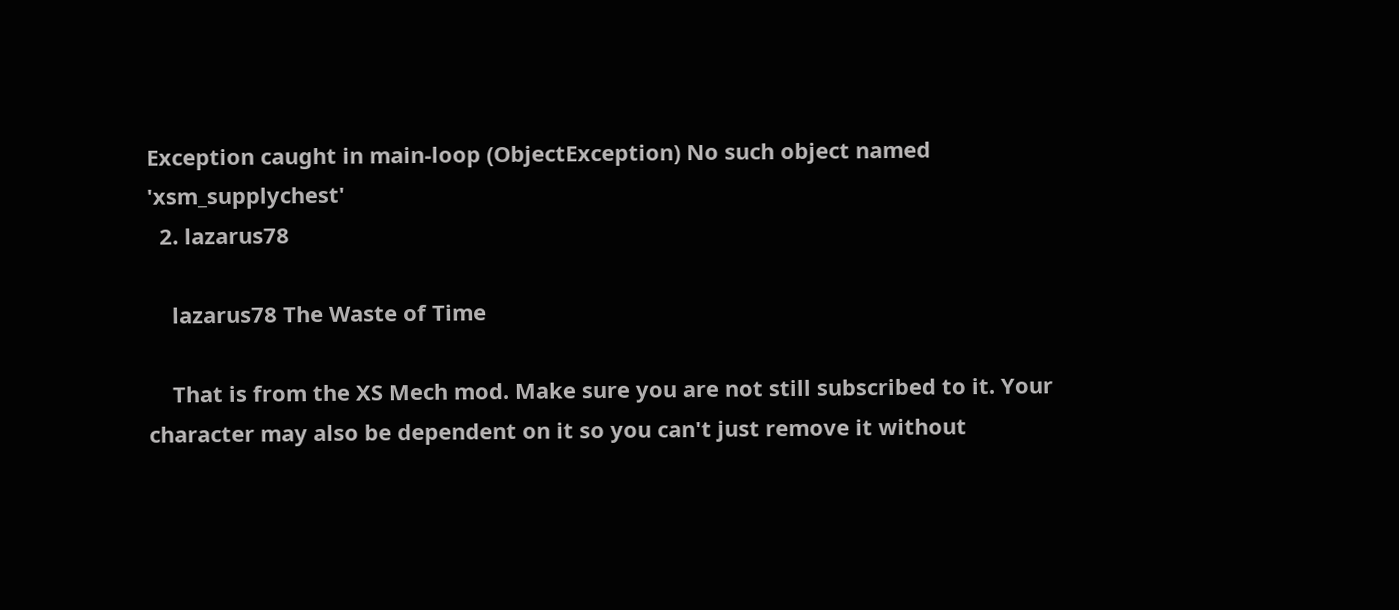Exception caught in main-loop (ObjectException) No such object named 'xsm_supplychest'
  2. lazarus78

    lazarus78 The Waste of Time

    That is from the XS Mech mod. Make sure you are not still subscribed to it. Your character may also be dependent on it so you can't just remove it without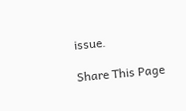issue.

Share This Page